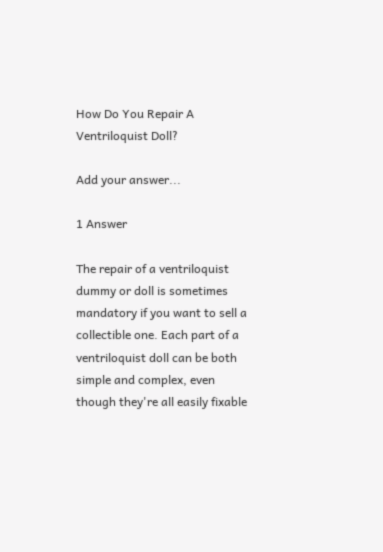How Do You Repair A Ventriloquist Doll?

Add your answer...

1 Answer

The repair of a ventriloquist dummy or doll is sometimes mandatory if you want to sell a collectible one. Each part of a ventriloquist doll can be both simple and complex, even though they're all easily fixable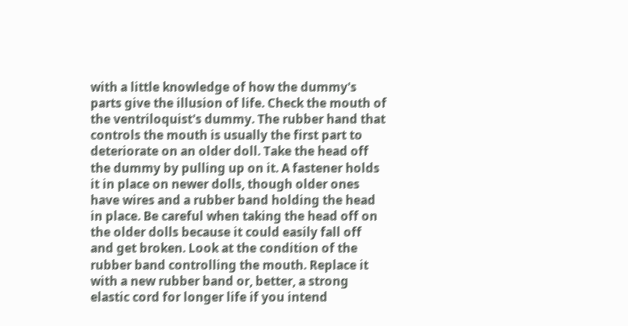with a little knowledge of how the dummy's parts give the illusion of life. Check the mouth of the ventriloquist's dummy. The rubber hand that controls the mouth is usually the first part to deteriorate on an older doll. Take the head off the dummy by pulling up on it. A fastener holds it in place on newer dolls, though older ones have wires and a rubber band holding the head in place. Be careful when taking the head off on the older dolls because it could easily fall off and get broken. Look at the condition of the rubber band controlling the mouth. Replace it with a new rubber band or, better, a strong elastic cord for longer life if you intend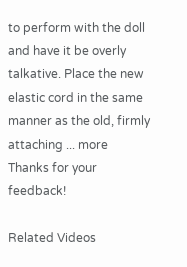to perform with the doll and have it be overly talkative. Place the new elastic cord in the same manner as the old, firmly attaching ... more
Thanks for your feedback!

Related Videos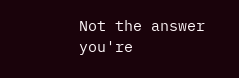Not the answer you're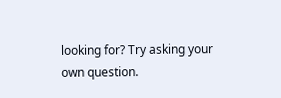looking for? Try asking your own question.